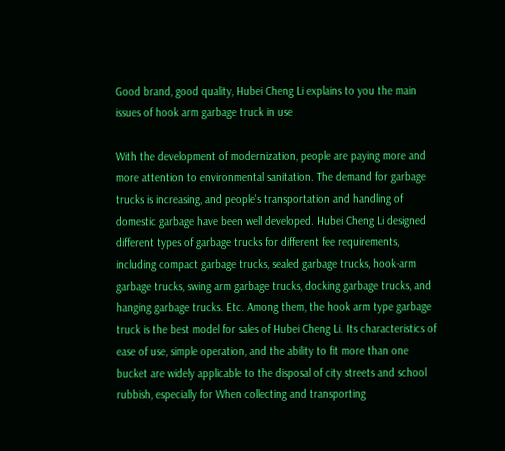Good brand, good quality, Hubei Cheng Li explains to you the main issues of hook arm garbage truck in use

With the development of modernization, people are paying more and more attention to environmental sanitation. The demand for garbage trucks is increasing, and people's transportation and handling of domestic garbage have been well developed. Hubei Cheng Li designed different types of garbage trucks for different fee requirements, including compact garbage trucks, sealed garbage trucks, hook-arm garbage trucks, swing arm garbage trucks, docking garbage trucks, and hanging garbage trucks. Etc. Among them, the hook arm type garbage truck is the best model for sales of Hubei Cheng Li. Its characteristics of ease of use, simple operation, and the ability to fit more than one bucket are widely applicable to the disposal of city streets and school rubbish, especially for When collecting and transporting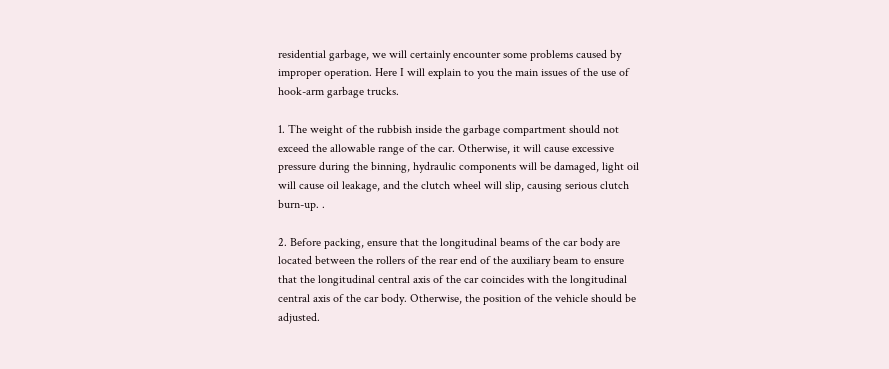residential garbage, we will certainly encounter some problems caused by improper operation. Here I will explain to you the main issues of the use of hook-arm garbage trucks.

1. The weight of the rubbish inside the garbage compartment should not exceed the allowable range of the car. Otherwise, it will cause excessive pressure during the binning, hydraulic components will be damaged, light oil will cause oil leakage, and the clutch wheel will slip, causing serious clutch burn-up. .

2. Before packing, ensure that the longitudinal beams of the car body are located between the rollers of the rear end of the auxiliary beam to ensure that the longitudinal central axis of the car coincides with the longitudinal central axis of the car body. Otherwise, the position of the vehicle should be adjusted.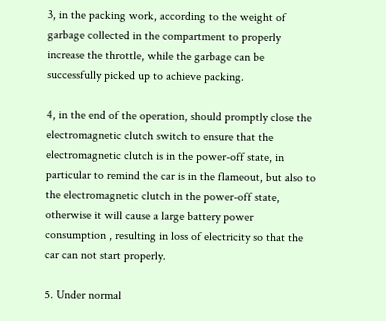3, in the packing work, according to the weight of garbage collected in the compartment to properly increase the throttle, while the garbage can be successfully picked up to achieve packing.

4, in the end of the operation, should promptly close the electromagnetic clutch switch to ensure that the electromagnetic clutch is in the power-off state, in particular to remind the car is in the flameout, but also to the electromagnetic clutch in the power-off state, otherwise it will cause a large battery power consumption , resulting in loss of electricity so that the car can not start properly.

5. Under normal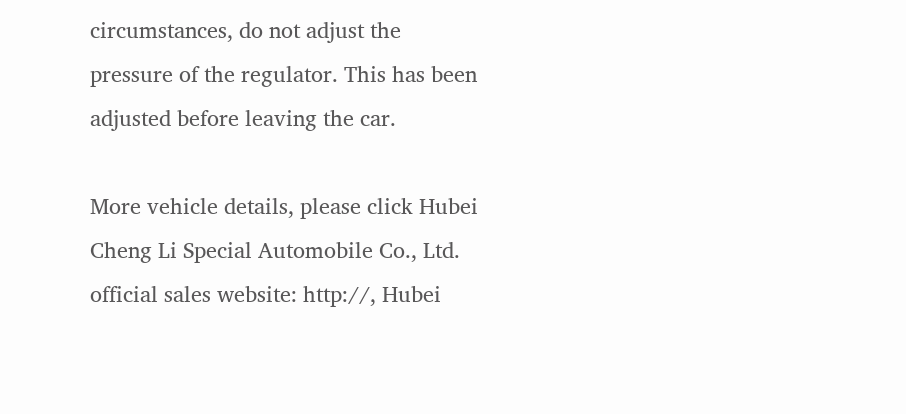circumstances, do not adjust the pressure of the regulator. This has been adjusted before leaving the car.

More vehicle details, please click Hubei Cheng Li Special Automobile Co., Ltd. official sales website: http://, Hubei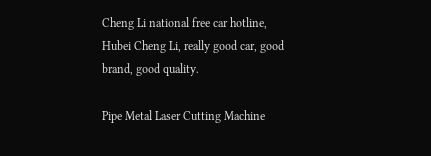Cheng Li national free car hotline, Hubei Cheng Li, really good car, good brand, good quality.

Pipe Metal Laser Cutting Machine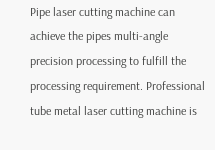Pipe laser cutting machine can achieve the pipes multi-angle precision processing to fulfill the processing requirement. Professional tube metal laser cutting machine is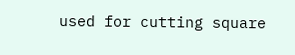used for cutting square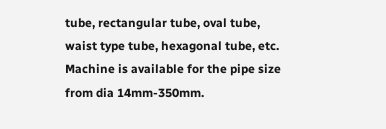tube, rectangular tube, oval tube, waist type tube, hexagonal tube, etc. Machine is available for the pipe size from dia 14mm-350mm.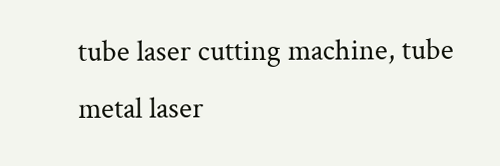tube laser cutting machine, tube metal laser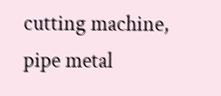cutting machine, pipe metal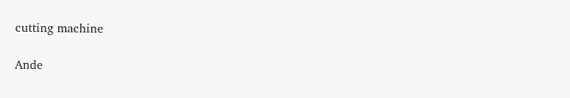cutting machine

Ande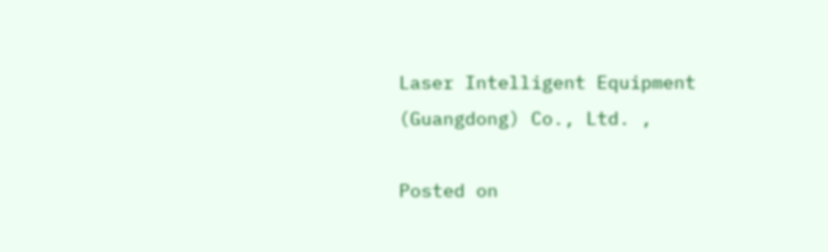Laser Intelligent Equipment (Guangdong) Co., Ltd. ,

Posted on